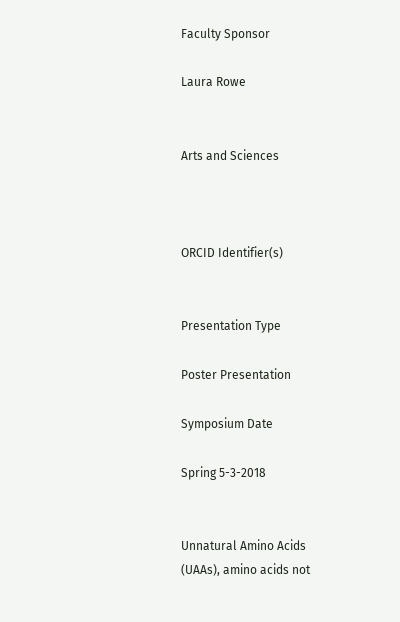Faculty Sponsor

Laura Rowe


Arts and Sciences



ORCID Identifier(s)


Presentation Type

Poster Presentation

Symposium Date

Spring 5-3-2018


Unnatural Amino Acids (UAAs), amino acids not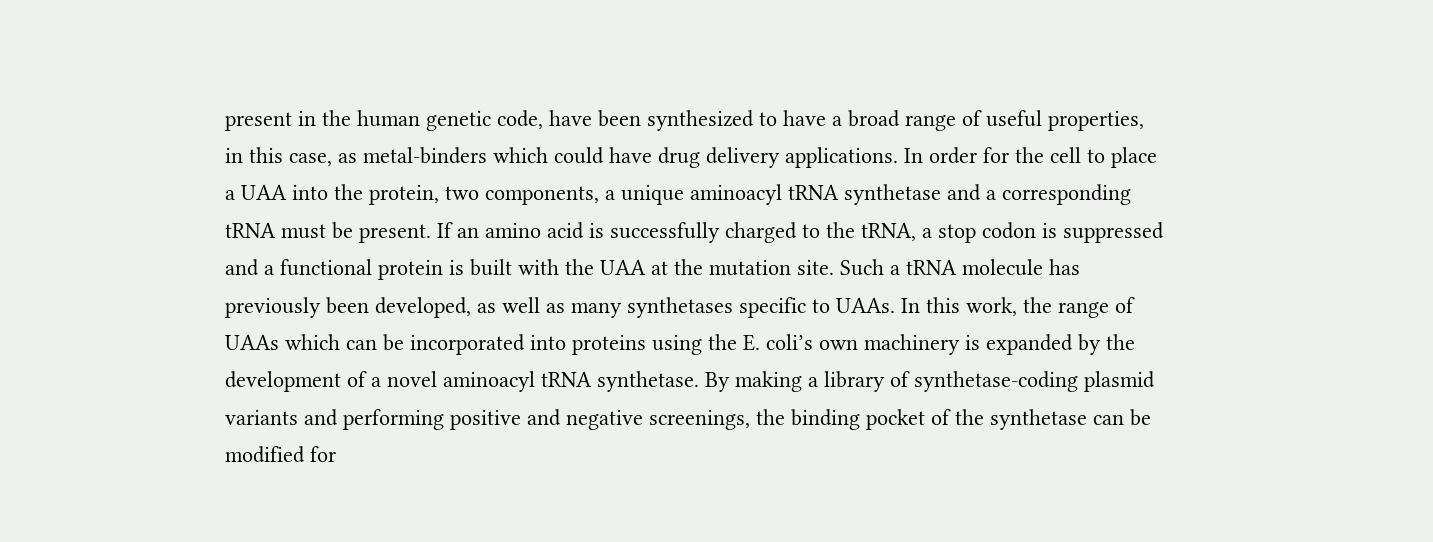present in the human genetic code, have been synthesized to have a broad range of useful properties, in this case, as metal-binders which could have drug delivery applications. In order for the cell to place a UAA into the protein, two components, a unique aminoacyl tRNA synthetase and a corresponding tRNA must be present. If an amino acid is successfully charged to the tRNA, a stop codon is suppressed and a functional protein is built with the UAA at the mutation site. Such a tRNA molecule has previously been developed, as well as many synthetases specific to UAAs. In this work, the range of UAAs which can be incorporated into proteins using the E. coli’s own machinery is expanded by the development of a novel aminoacyl tRNA synthetase. By making a library of synthetase-coding plasmid variants and performing positive and negative screenings, the binding pocket of the synthetase can be modified for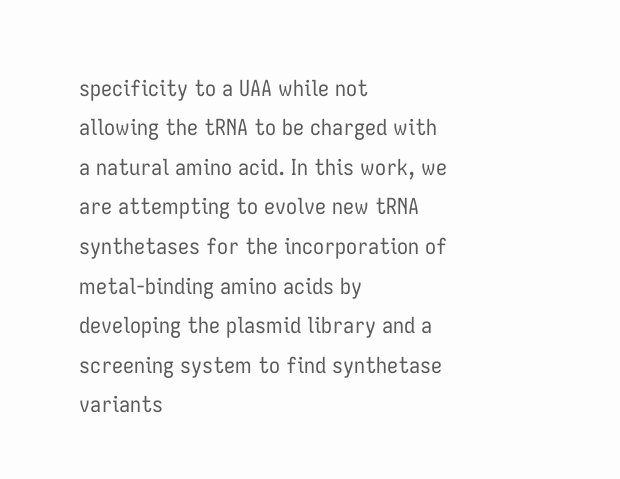specificity to a UAA while not allowing the tRNA to be charged with a natural amino acid. In this work, we are attempting to evolve new tRNA synthetases for the incorporation of metal-binding amino acids by developing the plasmid library and a screening system to find synthetase variants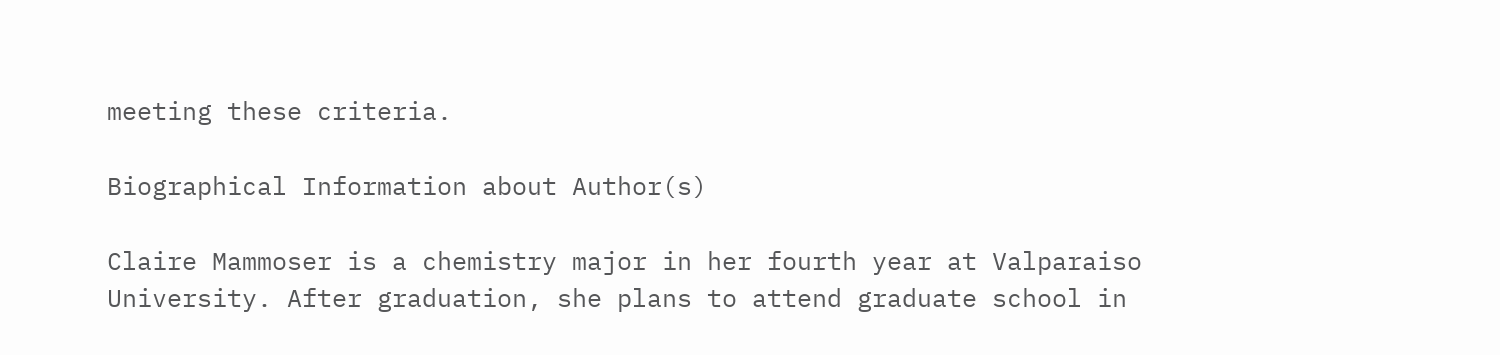meeting these criteria.

Biographical Information about Author(s)

Claire Mammoser is a chemistry major in her fourth year at Valparaiso University. After graduation, she plans to attend graduate school in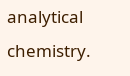analytical chemistry.